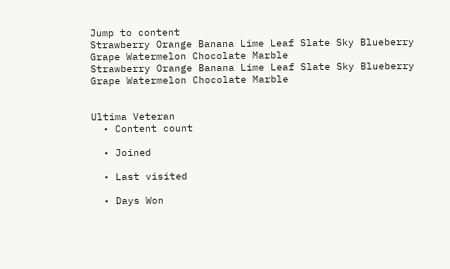Jump to content
Strawberry Orange Banana Lime Leaf Slate Sky Blueberry Grape Watermelon Chocolate Marble
Strawberry Orange Banana Lime Leaf Slate Sky Blueberry Grape Watermelon Chocolate Marble


Ultima Veteran
  • Content count

  • Joined

  • Last visited

  • Days Won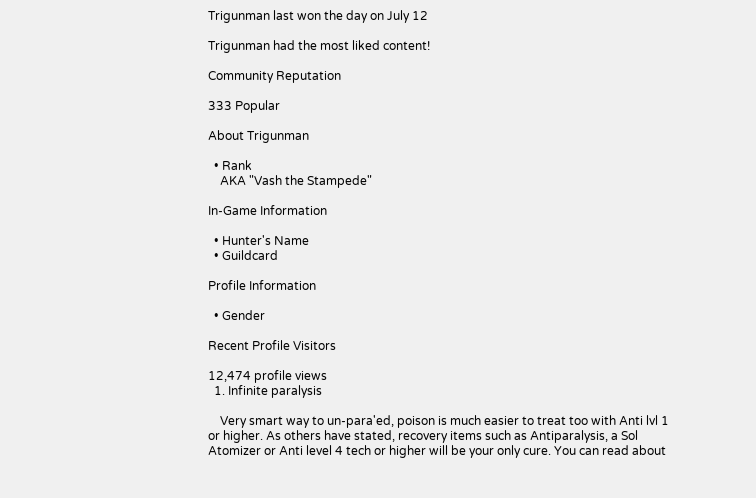Trigunman last won the day on July 12

Trigunman had the most liked content!

Community Reputation

333 Popular

About Trigunman

  • Rank
    AKA "Vash the Stampede"

In-Game Information

  • Hunter's Name
  • Guildcard

Profile Information

  • Gender

Recent Profile Visitors

12,474 profile views
  1. Infinite paralysis

    Very smart way to un-para'ed, poison is much easier to treat too with Anti lvl 1 or higher. As others have stated, recovery items such as Antiparalysis, a Sol Atomizer or Anti level 4 tech or higher will be your only cure. You can read about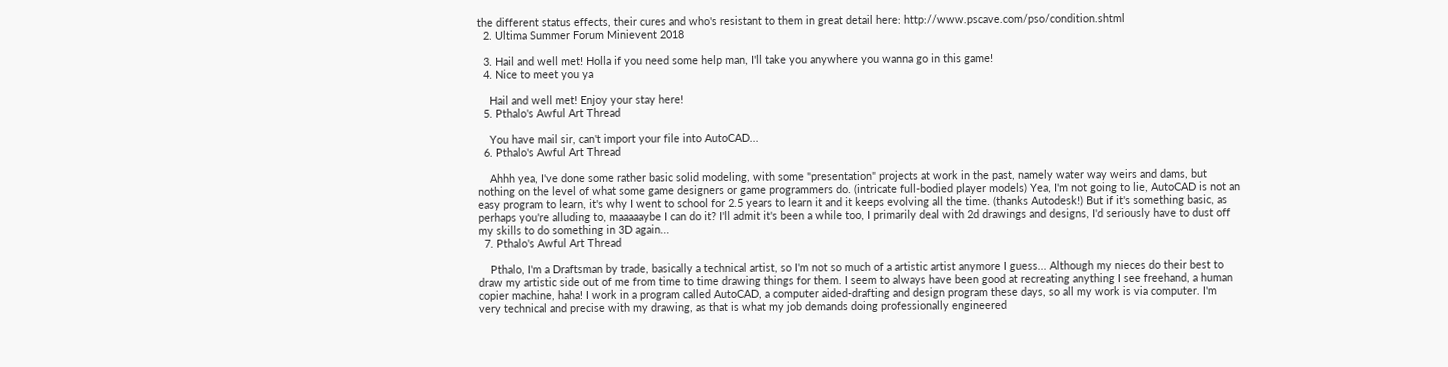the different status effects, their cures and who's resistant to them in great detail here: http://www.pscave.com/pso/condition.shtml
  2. Ultima Summer Forum Minievent 2018

  3. Hail and well met! Holla if you need some help man, I'll take you anywhere you wanna go in this game!
  4. Nice to meet you ya

    Hail and well met! Enjoy your stay here!
  5. Pthalo's Awful Art Thread

    You have mail sir, can't import your file into AutoCAD...
  6. Pthalo's Awful Art Thread

    Ahhh yea, I've done some rather basic solid modeling, with some "presentation" projects at work in the past, namely water way weirs and dams, but nothing on the level of what some game designers or game programmers do. (intricate full-bodied player models) Yea, I'm not going to lie, AutoCAD is not an easy program to learn, it's why I went to school for 2.5 years to learn it and it keeps evolving all the time. (thanks Autodesk!) But if it's something basic, as perhaps you're alluding to, maaaaaybe I can do it? I'll admit it's been a while too, I primarily deal with 2d drawings and designs, I'd seriously have to dust off my skills to do something in 3D again...
  7. Pthalo's Awful Art Thread

    Pthalo, I'm a Draftsman by trade, basically a technical artist, so I'm not so much of a artistic artist anymore I guess... Although my nieces do their best to draw my artistic side out of me from time to time drawing things for them. I seem to always have been good at recreating anything I see freehand, a human copier machine, haha! I work in a program called AutoCAD, a computer aided-drafting and design program these days, so all my work is via computer. I'm very technical and precise with my drawing, as that is what my job demands doing professionally engineered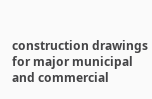construction drawings for major municipal and commercial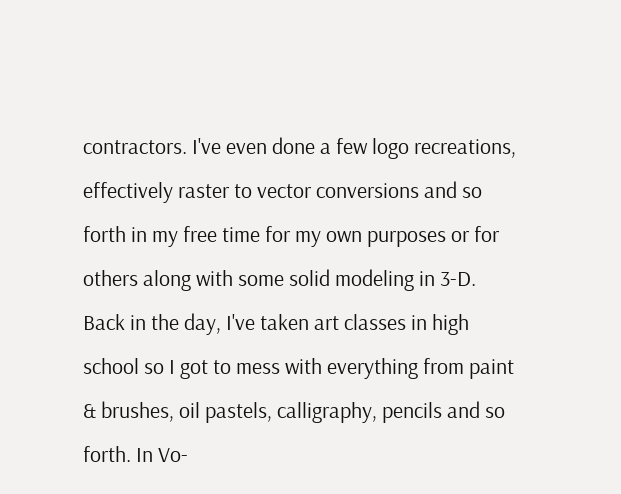contractors. I've even done a few logo recreations, effectively raster to vector conversions and so forth in my free time for my own purposes or for others along with some solid modeling in 3-D. Back in the day, I've taken art classes in high school so I got to mess with everything from paint & brushes, oil pastels, calligraphy, pencils and so forth. In Vo-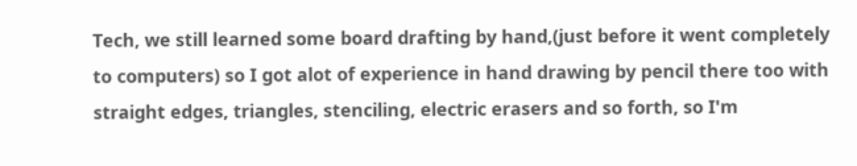Tech, we still learned some board drafting by hand,(just before it went completely to computers) so I got alot of experience in hand drawing by pencil there too with straight edges, triangles, stenciling, electric erasers and so forth, so I'm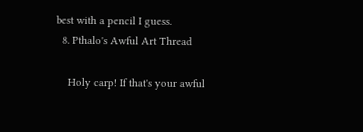best with a pencil I guess.
  8. Pthalo's Awful Art Thread

    Holy carp! If that's your awful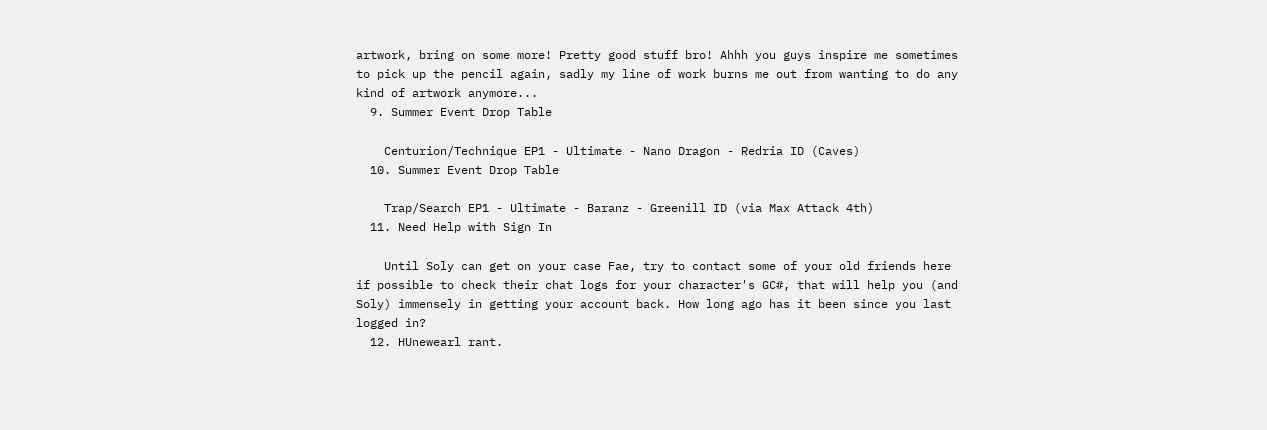artwork, bring on some more! Pretty good stuff bro! Ahhh you guys inspire me sometimes to pick up the pencil again, sadly my line of work burns me out from wanting to do any kind of artwork anymore...
  9. Summer Event Drop Table

    Centurion/Technique EP1 - Ultimate - Nano Dragon - Redria ID (Caves)
  10. Summer Event Drop Table

    Trap/Search EP1 - Ultimate - Baranz - Greenill ID (via Max Attack 4th)
  11. Need Help with Sign In

    Until Soly can get on your case Fae, try to contact some of your old friends here if possible to check their chat logs for your character's GC#, that will help you (and Soly) immensely in getting your account back. How long ago has it been since you last logged in?
  12. HUnewearl rant.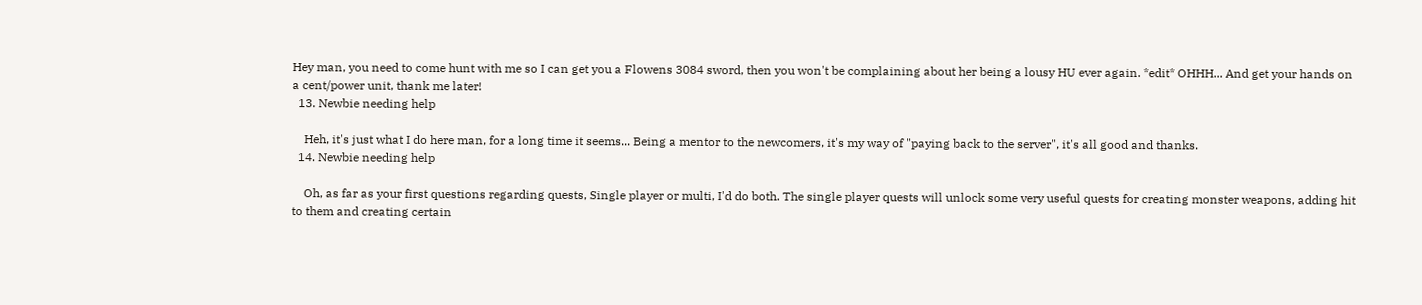Hey man, you need to come hunt with me so I can get you a Flowens 3084 sword, then you won't be complaining about her being a lousy HU ever again. *edit* OHHH... And get your hands on a cent/power unit, thank me later!
  13. Newbie needing help

    Heh, it's just what I do here man, for a long time it seems... Being a mentor to the newcomers, it's my way of "paying back to the server", it's all good and thanks.
  14. Newbie needing help

    Oh, as far as your first questions regarding quests, Single player or multi, I'd do both. The single player quests will unlock some very useful quests for creating monster weapons, adding hit to them and creating certain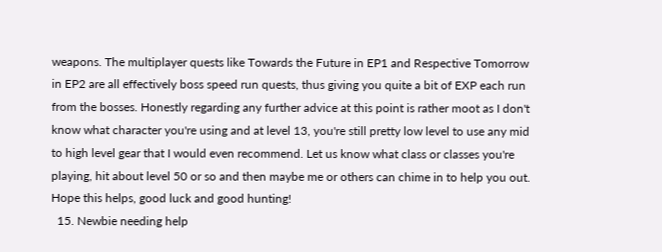weapons. The multiplayer quests like Towards the Future in EP1 and Respective Tomorrow in EP2 are all effectively boss speed run quests, thus giving you quite a bit of EXP each run from the bosses. Honestly regarding any further advice at this point is rather moot as I don't know what character you're using and at level 13, you're still pretty low level to use any mid to high level gear that I would even recommend. Let us know what class or classes you're playing, hit about level 50 or so and then maybe me or others can chime in to help you out. Hope this helps, good luck and good hunting!
  15. Newbie needing help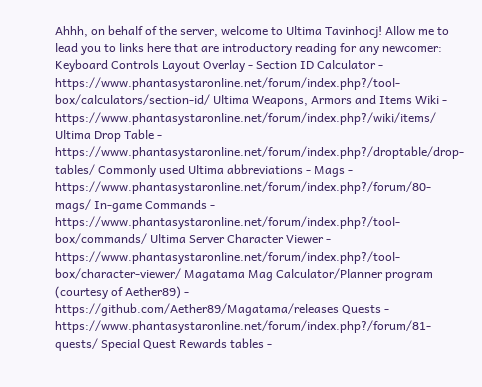Ahhh, on behalf of the server, welcome to Ultima Tavinhocj! Allow me to lead you to links here that are introductory reading for any newcomer: Keyboard Controls Layout Overlay - Section ID Calculator - https://www.phantasystaronline.net/forum/index.php?/tool-box/calculators/section-id/ Ultima Weapons, Armors and Items Wiki - https://www.phantasystaronline.net/forum/index.php?/wiki/items/ Ultima Drop Table - https://www.phantasystaronline.net/forum/index.php?/droptable/drop-tables/ Commonly used Ultima abbreviations - Mags - https://www.phantasystaronline.net/forum/index.php?/forum/80-mags/ In-game Commands - https://www.phantasystaronline.net/forum/index.php?/tool-box/commands/ Ultima Server Character Viewer - https://www.phantasystaronline.net/forum/index.php?/tool-box/character-viewer/ Magatama Mag Calculator/Planner program (courtesy of Aether89) - https://github.com/Aether89/Magatama/releases Quests - https://www.phantasystaronline.net/forum/index.php?/forum/81-quests/ Special Quest Rewards tables -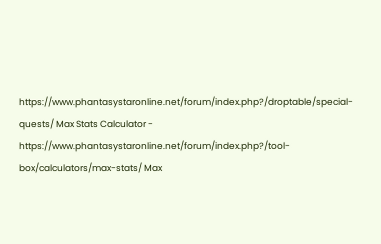https://www.phantasystaronline.net/forum/index.php?/droptable/special-quests/ Max Stats Calculator - https://www.phantasystaronline.net/forum/index.php?/tool-box/calculators/max-stats/ Max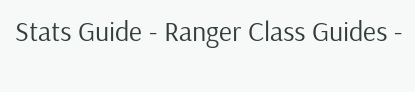Stats Guide - Ranger Class Guides -